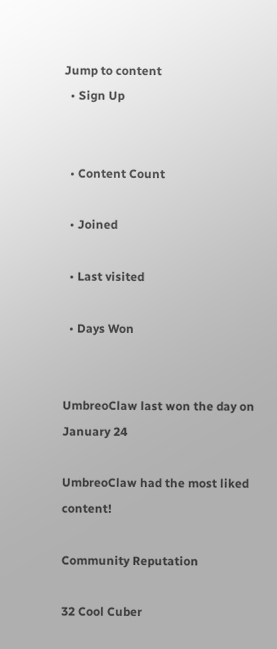Jump to content
  • Sign Up


  • Content Count

  • Joined

  • Last visited

  • Days Won


UmbreoClaw last won the day on January 24

UmbreoClaw had the most liked content!

Community Reputation

32 Cool Cuber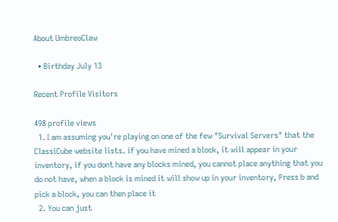About UmbreoClaw

  • Birthday July 13

Recent Profile Visitors

498 profile views
  1. I am assuming you're playing on one of the few "Survival Servers" that the ClassiCube website lists. if you have mined a block, it will appear in your inventory, if you dont have any blocks mined, you cannot place anything that you do not have, when a block is mined it will show up in your inventory, Press b and pick a block, you can then place it
  2. You can just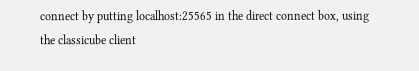connect by putting localhost:25565 in the direct connect box, using the classicube client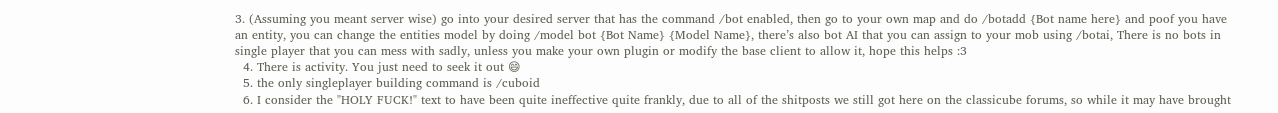3. (Assuming you meant server wise) go into your desired server that has the command /bot enabled, then go to your own map and do /botadd {Bot name here} and poof you have an entity, you can change the entities model by doing /model bot {Bot Name} {Model Name}, there’s also bot AI that you can assign to your mob using /botai, There is no bots in single player that you can mess with sadly, unless you make your own plugin or modify the base client to allow it, hope this helps :3
  4. There is activity. You just need to seek it out 😄
  5. the only singleplayer building command is /cuboid
  6. I consider the "HOLY FUCK!" text to have been quite ineffective quite frankly, due to all of the shitposts we still got here on the classicube forums, so while it may have brought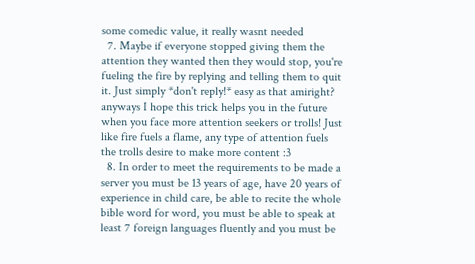some comedic value, it really wasnt needed
  7. Maybe if everyone stopped giving them the attention they wanted then they would stop, you're fueling the fire by replying and telling them to quit it. Just simply *don't reply!* easy as that amiright? anyways I hope this trick helps you in the future when you face more attention seekers or trolls! Just like fire fuels a flame, any type of attention fuels the trolls desire to make more content :3
  8. In order to meet the requirements to be made a server you must be 13 years of age, have 20 years of experience in child care, be able to recite the whole bible word for word, you must be able to speak at least 7 foreign languages fluently and you must be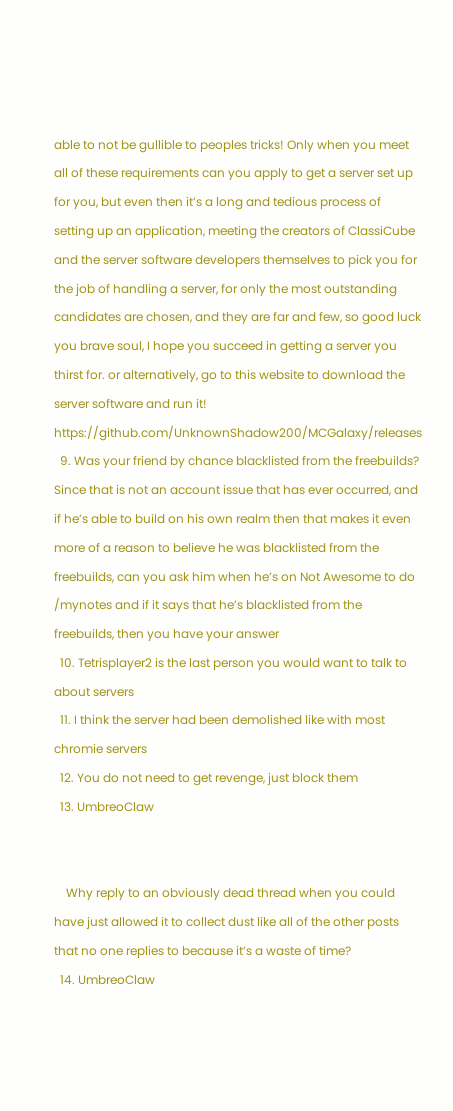able to not be gullible to peoples tricks! Only when you meet all of these requirements can you apply to get a server set up for you, but even then it’s a long and tedious process of setting up an application, meeting the creators of ClassiCube and the server software developers themselves to pick you for the job of handling a server, for only the most outstanding candidates are chosen, and they are far and few, so good luck you brave soul, I hope you succeed in getting a server you thirst for. or alternatively, go to this website to download the server software and run it! https://github.com/UnknownShadow200/MCGalaxy/releases
  9. Was your friend by chance blacklisted from the freebuilds? Since that is not an account issue that has ever occurred, and if he’s able to build on his own realm then that makes it even more of a reason to believe he was blacklisted from the freebuilds, can you ask him when he’s on Not Awesome to do /mynotes and if it says that he’s blacklisted from the freebuilds, then you have your answer
  10. Tetrisplayer2 is the last person you would want to talk to about servers
  11. I think the server had been demolished like with most chromie servers
  12. You do not need to get revenge, just block them
  13. UmbreoClaw


    Why reply to an obviously dead thread when you could have just allowed it to collect dust like all of the other posts that no one replies to because it’s a waste of time?
  14. UmbreoClaw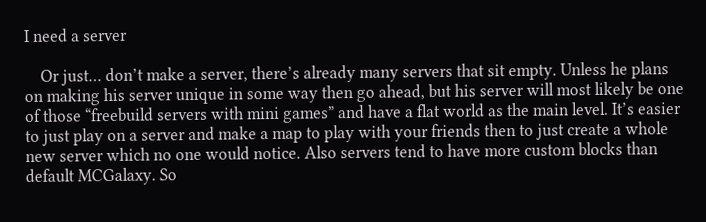I need a server

    Or just… don’t make a server, there’s already many servers that sit empty. Unless he plans on making his server unique in some way then go ahead, but his server will most likely be one of those “freebuild servers with mini games” and have a flat world as the main level. It’s easier to just play on a server and make a map to play with your friends then to just create a whole new server which no one would notice. Also servers tend to have more custom blocks than default MCGalaxy. So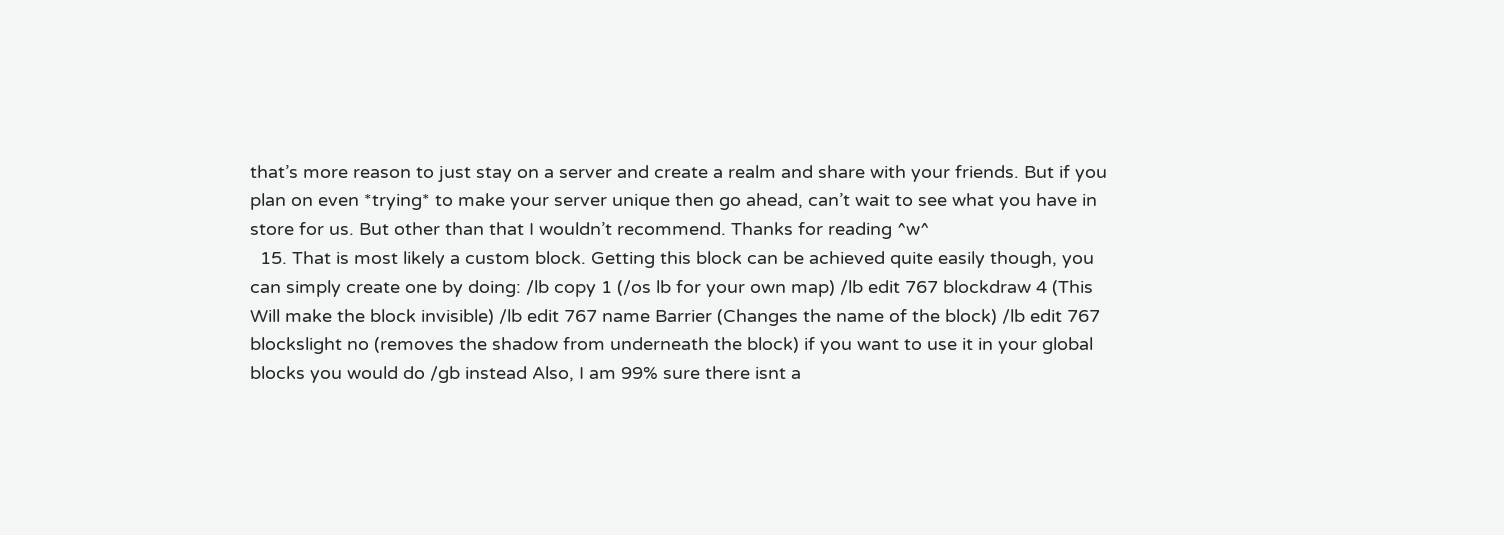that’s more reason to just stay on a server and create a realm and share with your friends. But if you plan on even *trying* to make your server unique then go ahead, can’t wait to see what you have in store for us. But other than that I wouldn’t recommend. Thanks for reading ^w^
  15. That is most likely a custom block. Getting this block can be achieved quite easily though, you can simply create one by doing: /lb copy 1 (/os lb for your own map) /lb edit 767 blockdraw 4 (This Will make the block invisible) /lb edit 767 name Barrier (Changes the name of the block) /lb edit 767 blockslight no (removes the shadow from underneath the block) if you want to use it in your global blocks you would do /gb instead Also, I am 99% sure there isnt a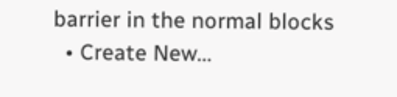barrier in the normal blocks
  • Create New...